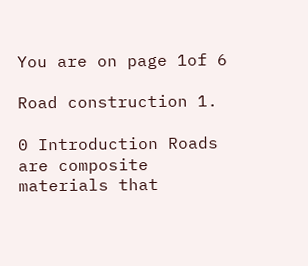You are on page 1of 6

Road construction 1.

0 Introduction Roads are composite materials that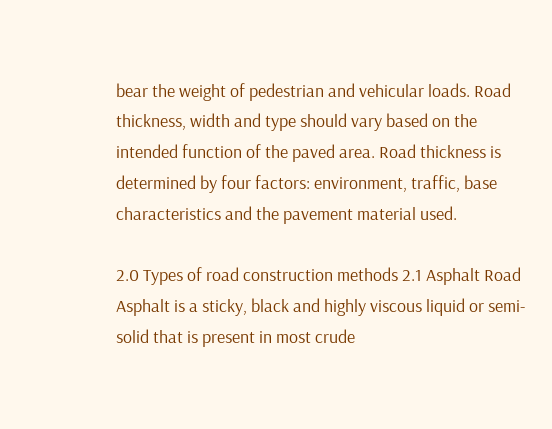bear the weight of pedestrian and vehicular loads. Road thickness, width and type should vary based on the intended function of the paved area. Road thickness is determined by four factors: environment, traffic, base characteristics and the pavement material used.

2.0 Types of road construction methods 2.1 Asphalt Road Asphalt is a sticky, black and highly viscous liquid or semi-solid that is present in most crude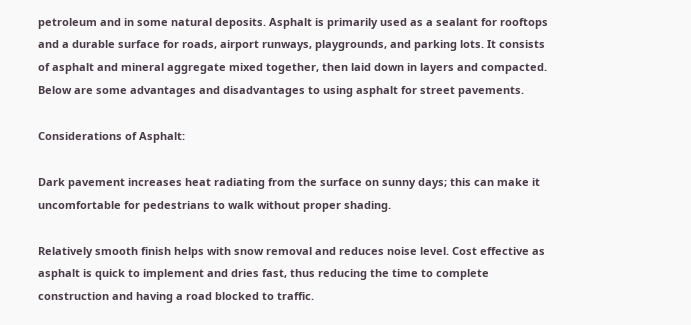petroleum and in some natural deposits. Asphalt is primarily used as a sealant for rooftops and a durable surface for roads, airport runways, playgrounds, and parking lots. It consists of asphalt and mineral aggregate mixed together, then laid down in layers and compacted. Below are some advantages and disadvantages to using asphalt for street pavements.

Considerations of Asphalt:

Dark pavement increases heat radiating from the surface on sunny days; this can make it uncomfortable for pedestrians to walk without proper shading.

Relatively smooth finish helps with snow removal and reduces noise level. Cost effective as asphalt is quick to implement and dries fast, thus reducing the time to complete construction and having a road blocked to traffic.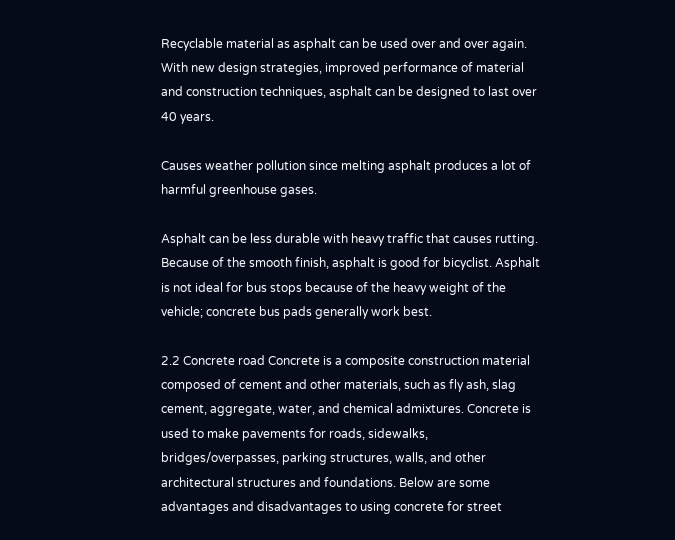Recyclable material as asphalt can be used over and over again. With new design strategies, improved performance of material and construction techniques, asphalt can be designed to last over 40 years.

Causes weather pollution since melting asphalt produces a lot of harmful greenhouse gases.

Asphalt can be less durable with heavy traffic that causes rutting. Because of the smooth finish, asphalt is good for bicyclist. Asphalt is not ideal for bus stops because of the heavy weight of the vehicle; concrete bus pads generally work best.

2.2 Concrete road Concrete is a composite construction material composed of cement and other materials, such as fly ash, slag cement, aggregate, water, and chemical admixtures. Concrete is used to make pavements for roads, sidewalks, bridges/overpasses, parking structures, walls, and other architectural structures and foundations. Below are some advantages and disadvantages to using concrete for street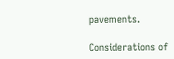pavements.

Considerations of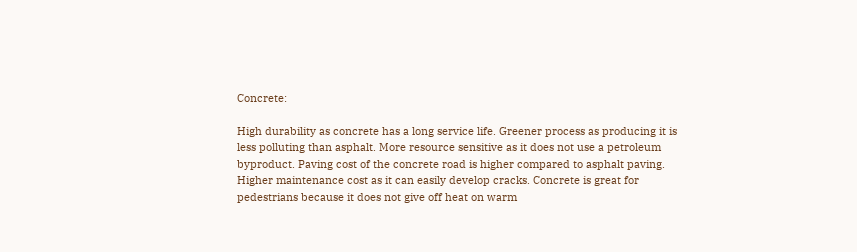Concrete:

High durability as concrete has a long service life. Greener process as producing it is less polluting than asphalt. More resource sensitive as it does not use a petroleum byproduct. Paving cost of the concrete road is higher compared to asphalt paving. Higher maintenance cost as it can easily develop cracks. Concrete is great for pedestrians because it does not give off heat on warm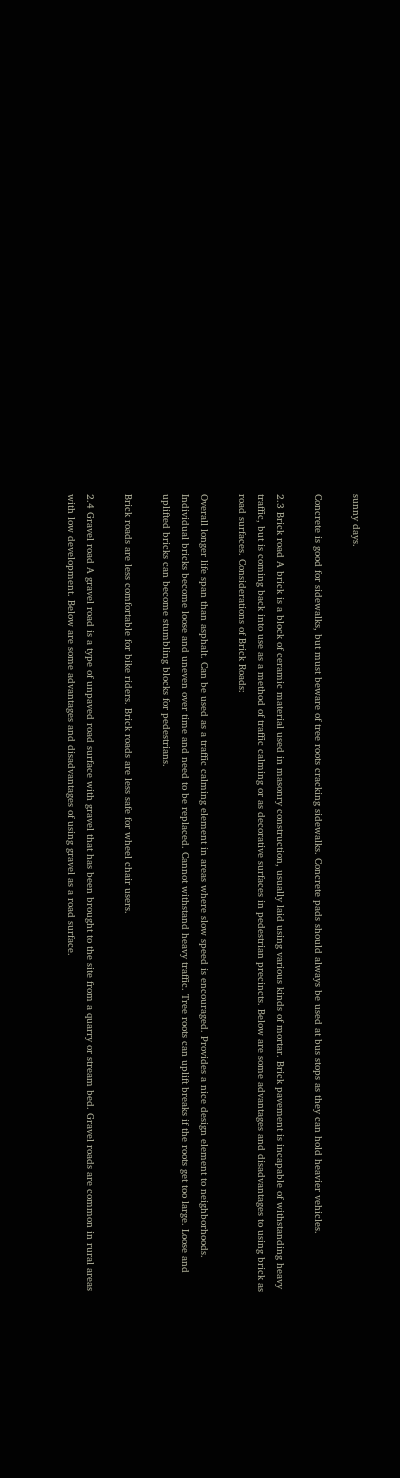sunny days.

Concrete is good for sidewalks, but must beware of tree roots cracking sidewalks. Concrete pads should always be used at bus stops as they can hold heavier vehicles.

2.3 Brick road A brick is a block of ceramic material used in masonry construction, usually laid using various kinds of mortar. Brick pavement is incapable of withstanding heavy traffic, but is coming back into use as a method of traffic calming or as decorative surfaces in pedestrian precincts. Below are some advantages and disadvantages to using brick as road surfaces. Considerations of Brick Roads:

Overall longer life span than asphalt. Can be used as a traffic calming element in areas where slow speed is encouraged. Provides a nice design element to neighborhoods. Individual bricks become loose and uneven over time and need to be replaced. Cannot withstand heavy traffic. Tree roots can uplift breaks if the roots get too large. Loose and uplifted bricks can become stumbling blocks for pedestrians.

Brick roads are less comfortable for bike riders. Brick roads are less safe for wheel chair users.

2.4 Gravel road A gravel road is a type of unpaved road surface with gravel that has been brought to the site from a quarry or stream bed. Gravel roads are common in rural areas with low development. Below are some advantages and disadvantages of using gravel as a road surface.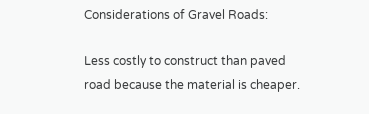Considerations of Gravel Roads:

Less costly to construct than paved road because the material is cheaper.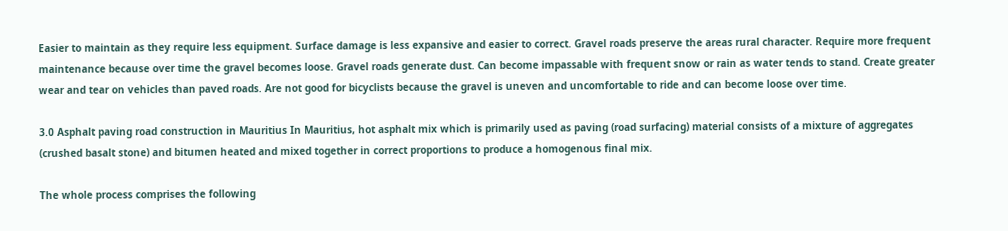Easier to maintain as they require less equipment. Surface damage is less expansive and easier to correct. Gravel roads preserve the areas rural character. Require more frequent maintenance because over time the gravel becomes loose. Gravel roads generate dust. Can become impassable with frequent snow or rain as water tends to stand. Create greater wear and tear on vehicles than paved roads. Are not good for bicyclists because the gravel is uneven and uncomfortable to ride and can become loose over time.

3.0 Asphalt paving road construction in Mauritius In Mauritius, hot asphalt mix which is primarily used as paving (road surfacing) material consists of a mixture of aggregates (crushed basalt stone) and bitumen heated and mixed together in correct proportions to produce a homogenous final mix.

The whole process comprises the following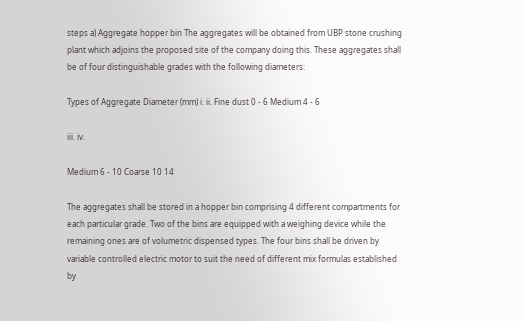steps a) Aggregate hopper bin The aggregates will be obtained from UBP stone crushing plant which adjoins the proposed site of the company doing this. These aggregates shall be of four distinguishable grades with the following diameters:

Types of Aggregate Diameter (mm) i. ii. Fine dust 0 - 6 Medium 4 - 6

iii. iv.

Medium 6 - 10 Coarse 10 14

The aggregates shall be stored in a hopper bin comprising 4 different compartments for each particular grade. Two of the bins are equipped with a weighing device while the remaining ones are of volumetric dispensed types. The four bins shall be driven by variable controlled electric motor to suit the need of different mix formulas established by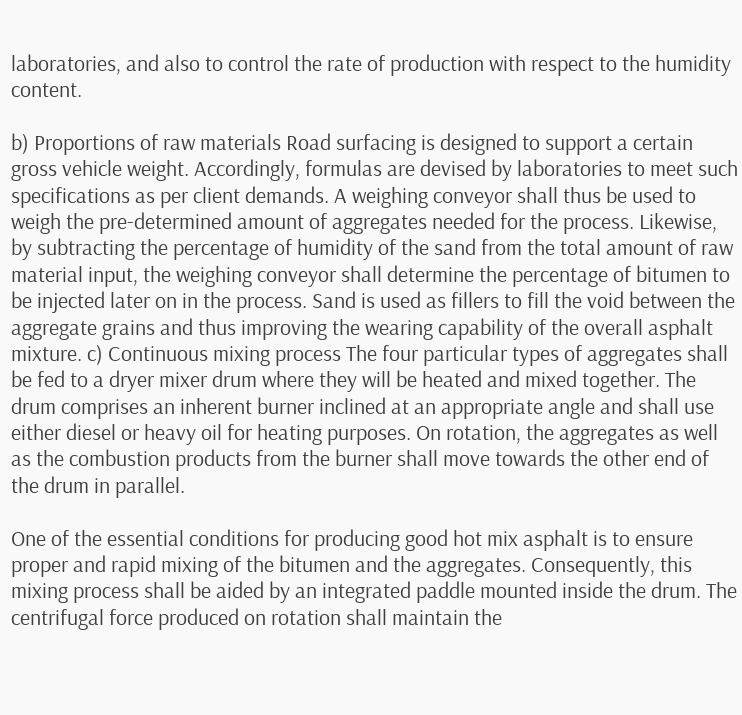laboratories, and also to control the rate of production with respect to the humidity content.

b) Proportions of raw materials Road surfacing is designed to support a certain gross vehicle weight. Accordingly, formulas are devised by laboratories to meet such specifications as per client demands. A weighing conveyor shall thus be used to weigh the pre-determined amount of aggregates needed for the process. Likewise, by subtracting the percentage of humidity of the sand from the total amount of raw material input, the weighing conveyor shall determine the percentage of bitumen to be injected later on in the process. Sand is used as fillers to fill the void between the aggregate grains and thus improving the wearing capability of the overall asphalt mixture. c) Continuous mixing process The four particular types of aggregates shall be fed to a dryer mixer drum where they will be heated and mixed together. The drum comprises an inherent burner inclined at an appropriate angle and shall use either diesel or heavy oil for heating purposes. On rotation, the aggregates as well as the combustion products from the burner shall move towards the other end of the drum in parallel.

One of the essential conditions for producing good hot mix asphalt is to ensure proper and rapid mixing of the bitumen and the aggregates. Consequently, this mixing process shall be aided by an integrated paddle mounted inside the drum. The centrifugal force produced on rotation shall maintain the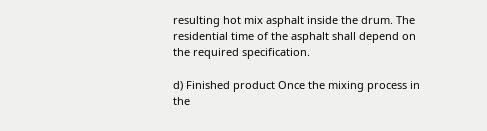resulting hot mix asphalt inside the drum. The residential time of the asphalt shall depend on the required specification.

d) Finished product Once the mixing process in the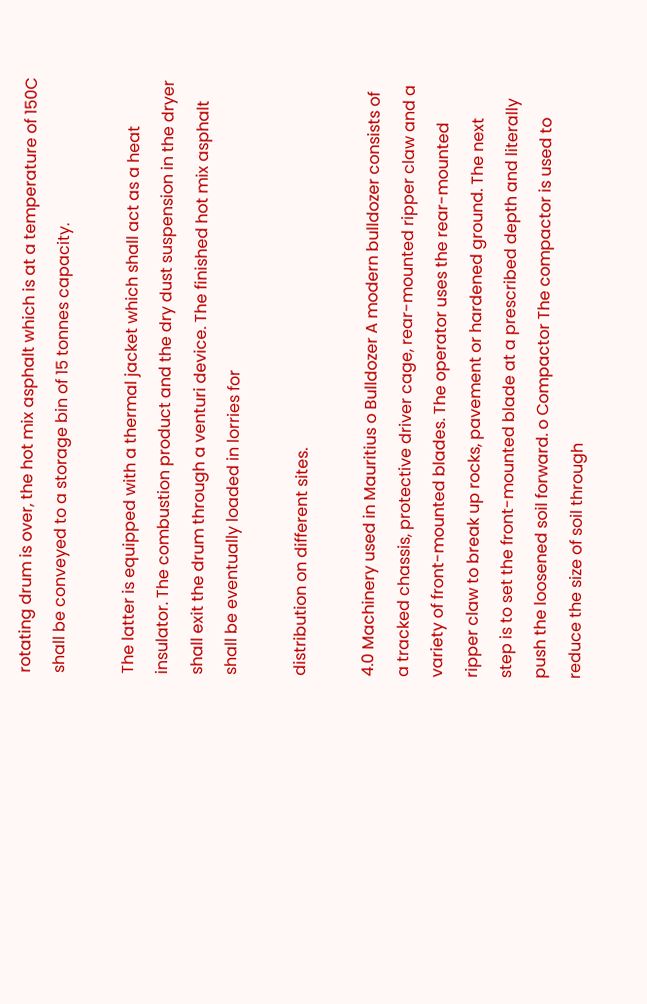rotating drum is over, the hot mix asphalt which is at a temperature of 150C shall be conveyed to a storage bin of 15 tonnes capacity.

The latter is equipped with a thermal jacket which shall act as a heat insulator. The combustion product and the dry dust suspension in the dryer shall exit the drum through a venturi device. The finished hot mix asphalt shall be eventually loaded in lorries for

distribution on different sites.

4.0 Machinery used in Mauritius o Bulldozer A modern bulldozer consists of a tracked chassis, protective driver cage, rear-mounted ripper claw and a variety of front-mounted blades. The operator uses the rear-mounted ripper claw to break up rocks, pavement or hardened ground. The next step is to set the front-mounted blade at a prescribed depth and literally push the loosened soil forward. o Compactor The compactor is used to reduce the size of soil through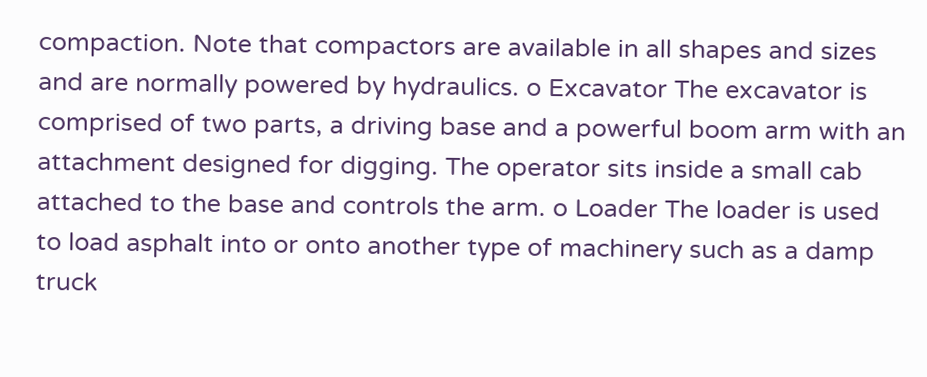compaction. Note that compactors are available in all shapes and sizes and are normally powered by hydraulics. o Excavator The excavator is comprised of two parts, a driving base and a powerful boom arm with an attachment designed for digging. The operator sits inside a small cab attached to the base and controls the arm. o Loader The loader is used to load asphalt into or onto another type of machinery such as a damp truck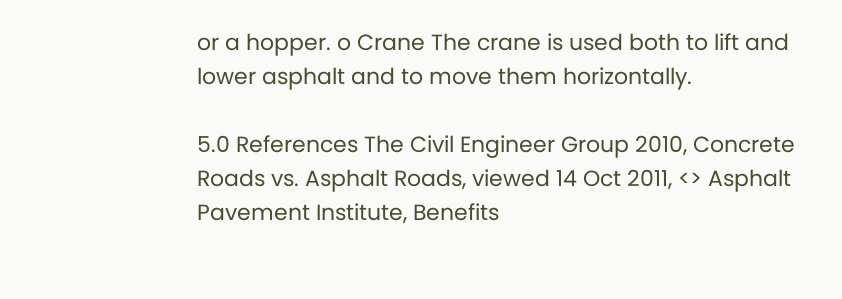or a hopper. o Crane The crane is used both to lift and lower asphalt and to move them horizontally.

5.0 References The Civil Engineer Group 2010, Concrete Roads vs. Asphalt Roads, viewed 14 Oct 2011, <> Asphalt Pavement Institute, Benefits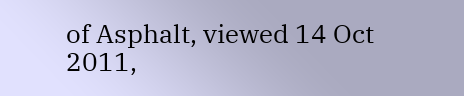of Asphalt, viewed 14 Oct 2011,